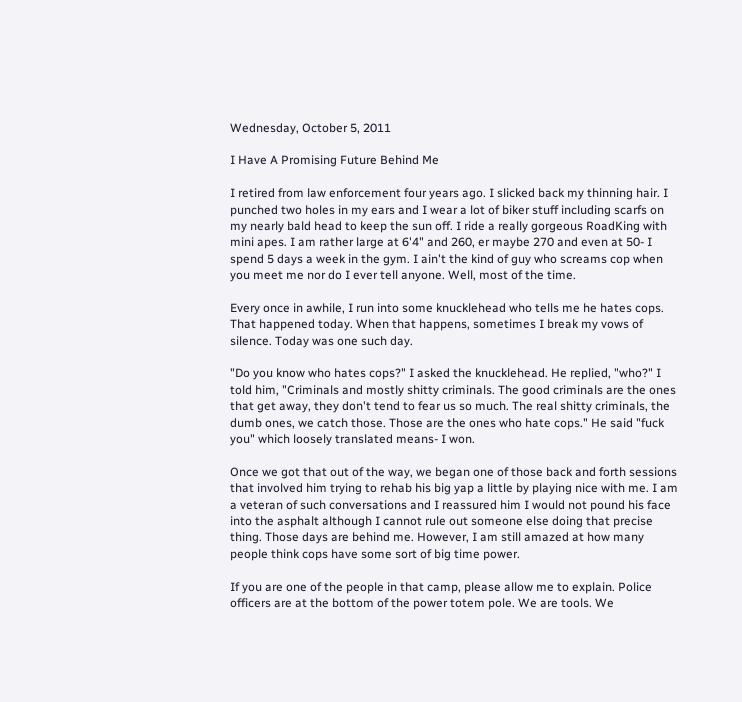Wednesday, October 5, 2011

I Have A Promising Future Behind Me

I retired from law enforcement four years ago. I slicked back my thinning hair. I punched two holes in my ears and I wear a lot of biker stuff including scarfs on my nearly bald head to keep the sun off. I ride a really gorgeous RoadKing with mini apes. I am rather large at 6'4" and 260, er maybe 270 and even at 50- I spend 5 days a week in the gym. I ain't the kind of guy who screams cop when you meet me nor do I ever tell anyone. Well, most of the time.

Every once in awhile, I run into some knucklehead who tells me he hates cops. That happened today. When that happens, sometimes I break my vows of silence. Today was one such day.

"Do you know who hates cops?" I asked the knucklehead. He replied, "who?" I told him, "Criminals and mostly shitty criminals. The good criminals are the ones that get away, they don't tend to fear us so much. The real shitty criminals, the dumb ones, we catch those. Those are the ones who hate cops." He said "fuck you" which loosely translated means- I won.

Once we got that out of the way, we began one of those back and forth sessions that involved him trying to rehab his big yap a little by playing nice with me. I am a veteran of such conversations and I reassured him I would not pound his face into the asphalt although I cannot rule out someone else doing that precise thing. Those days are behind me. However, I am still amazed at how many people think cops have some sort of big time power.

If you are one of the people in that camp, please allow me to explain. Police officers are at the bottom of the power totem pole. We are tools. We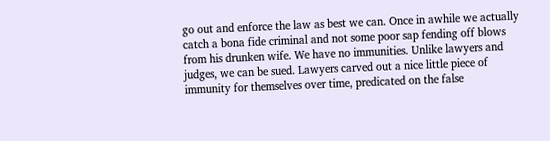go out and enforce the law as best we can. Once in awhile we actually catch a bona fide criminal and not some poor sap fending off blows from his drunken wife. We have no immunities. Unlike lawyers and judges, we can be sued. Lawyers carved out a nice little piece of immunity for themselves over time, predicated on the false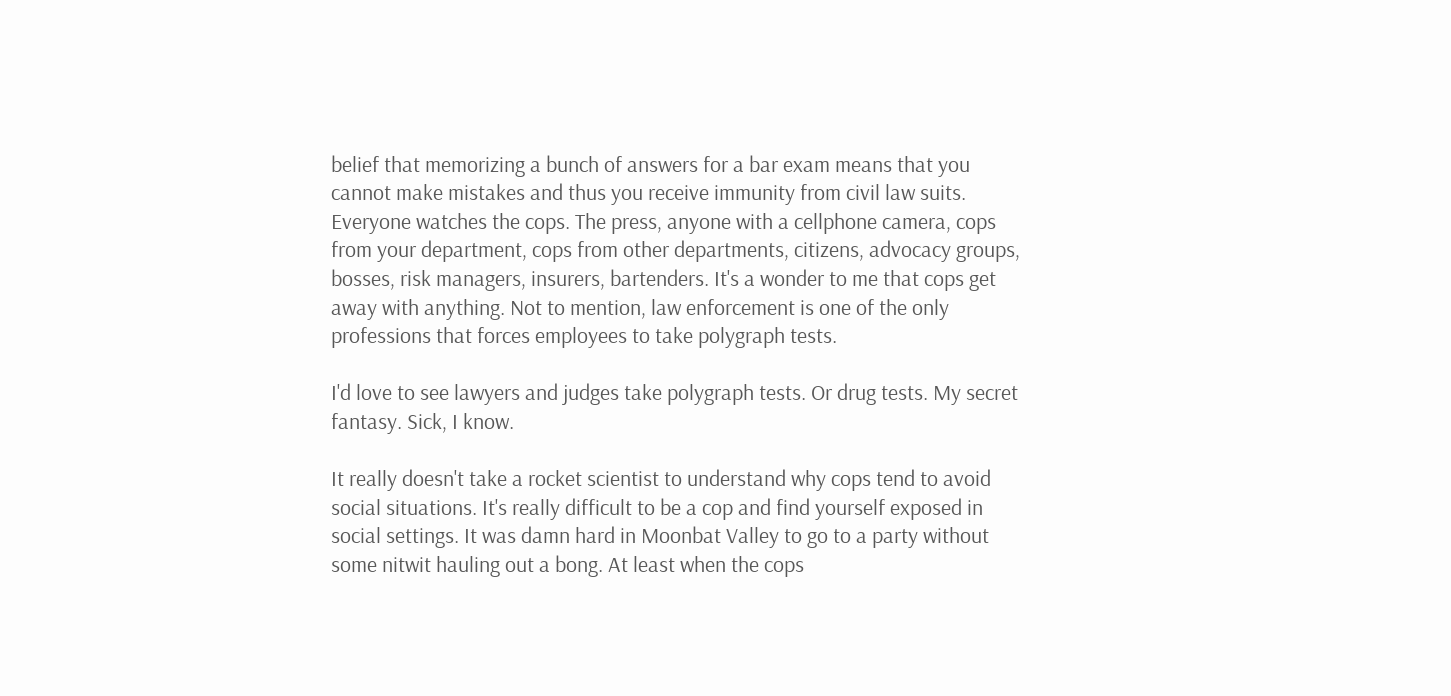belief that memorizing a bunch of answers for a bar exam means that you cannot make mistakes and thus you receive immunity from civil law suits. Everyone watches the cops. The press, anyone with a cellphone camera, cops from your department, cops from other departments, citizens, advocacy groups, bosses, risk managers, insurers, bartenders. It's a wonder to me that cops get away with anything. Not to mention, law enforcement is one of the only professions that forces employees to take polygraph tests.

I'd love to see lawyers and judges take polygraph tests. Or drug tests. My secret fantasy. Sick, I know.

It really doesn't take a rocket scientist to understand why cops tend to avoid social situations. It's really difficult to be a cop and find yourself exposed in social settings. It was damn hard in Moonbat Valley to go to a party without some nitwit hauling out a bong. At least when the cops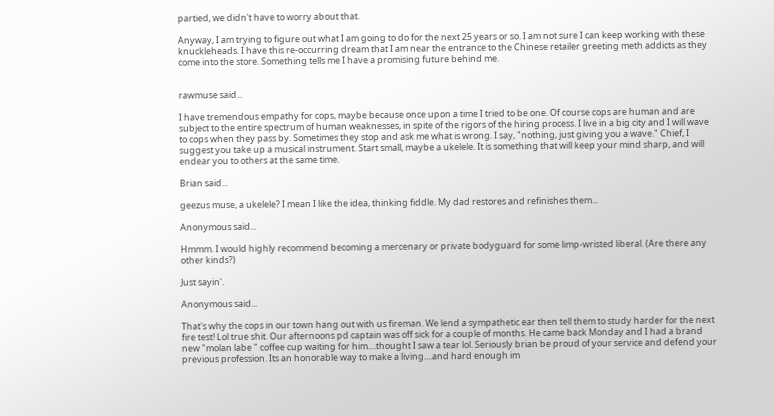partied, we didn't have to worry about that.

Anyway, I am trying to figure out what I am going to do for the next 25 years or so. I am not sure I can keep working with these knuckleheads. I have this re-occurring dream that I am near the entrance to the Chinese retailer greeting meth addicts as they come into the store. Something tells me I have a promising future behind me.


rawmuse said...

I have tremendous empathy for cops, maybe because once upon a time I tried to be one. Of course cops are human and are subject to the entire spectrum of human weaknesses, in spite of the rigors of the hiring process. I live in a big city and I will wave to cops when they pass by. Sometimes they stop and ask me what is wrong. I say, "nothing, just giving you a wave." Chief, I suggest you take up a musical instrument. Start small, maybe a ukelele. It is something that will keep your mind sharp, and will endear you to others at the same time.

Brian said...

geezus muse, a ukelele? I mean I like the idea, thinking fiddle. My dad restores and refinishes them...

Anonymous said...

Hmmm. I would highly recommend becoming a mercenary or private bodyguard for some limp-wristed liberal. (Are there any other kinds?)

Just sayin'.

Anonymous said...

That's why the cops in our town hang out with us fireman. We lend a sympathetic ear then tell them to study harder for the next fire test! Lol true shit. Our afternoons pd captain was off sick for a couple of months. He came back Monday and I had a brand new "molan labe " coffee cup waiting for him....thought I saw a tear lol. Seriously brian be proud of your service and defend your previous profession. Its an honorable way to make a living....and hard enough im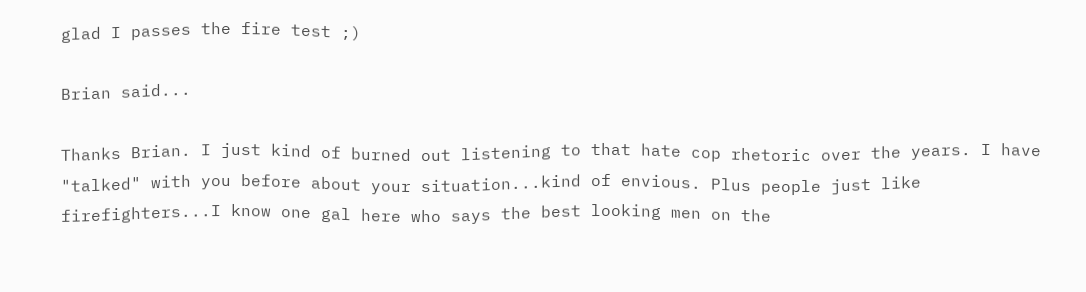glad I passes the fire test ;)

Brian said...

Thanks Brian. I just kind of burned out listening to that hate cop rhetoric over the years. I have "talked" with you before about your situation...kind of envious. Plus people just like firefighters...I know one gal here who says the best looking men on the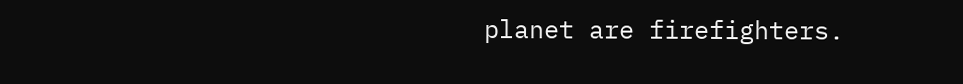planet are firefighters.